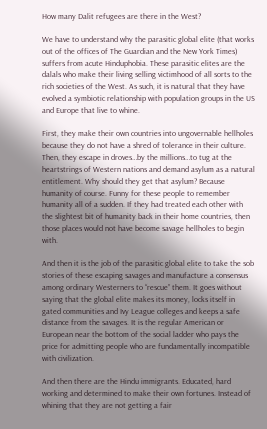How many Dalit refugees are there in the West?

We have to understand why the parasitic global elite (that works out of the offices of The Guardian and the New York Times) suffers from acute Hinduphobia. These parasitic elites are the dalals who make their living selling victimhood of all sorts to the rich societies of the West. As such, it is natural that they have evolved a symbiotic relationship with population groups in the US and Europe that live to whine.

First, they make their own countries into ungovernable hellholes because they do not have a shred of tolerance in their culture. Then, they escape in droves…by the millions…to tug at the heartstrings of Western nations and demand asylum as a natural entitlement. Why should they get that asylum? Because humanity of course. Funny for these people to remember humanity all of a sudden. If they had treated each other with the slightest bit of humanity back in their home countries, then those places would not have become savage hellholes to begin with.

And then it is the job of the parasitic global elite to take the sob stories of these escaping savages and manufacture a consensus among ordinary Westerners to “rescue” them. It goes without saying that the global elite makes its money, locks itself in gated communities and Ivy League colleges and keeps a safe distance from the savages. It is the regular American or European near the bottom of the social ladder who pays the price for admitting people who are fundamentally incompatible with civilization.

And then there are the Hindu immigrants. Educated, hard working and determined to make their own fortunes. Instead of whining that they are not getting a fair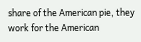share of the American pie, they work for the American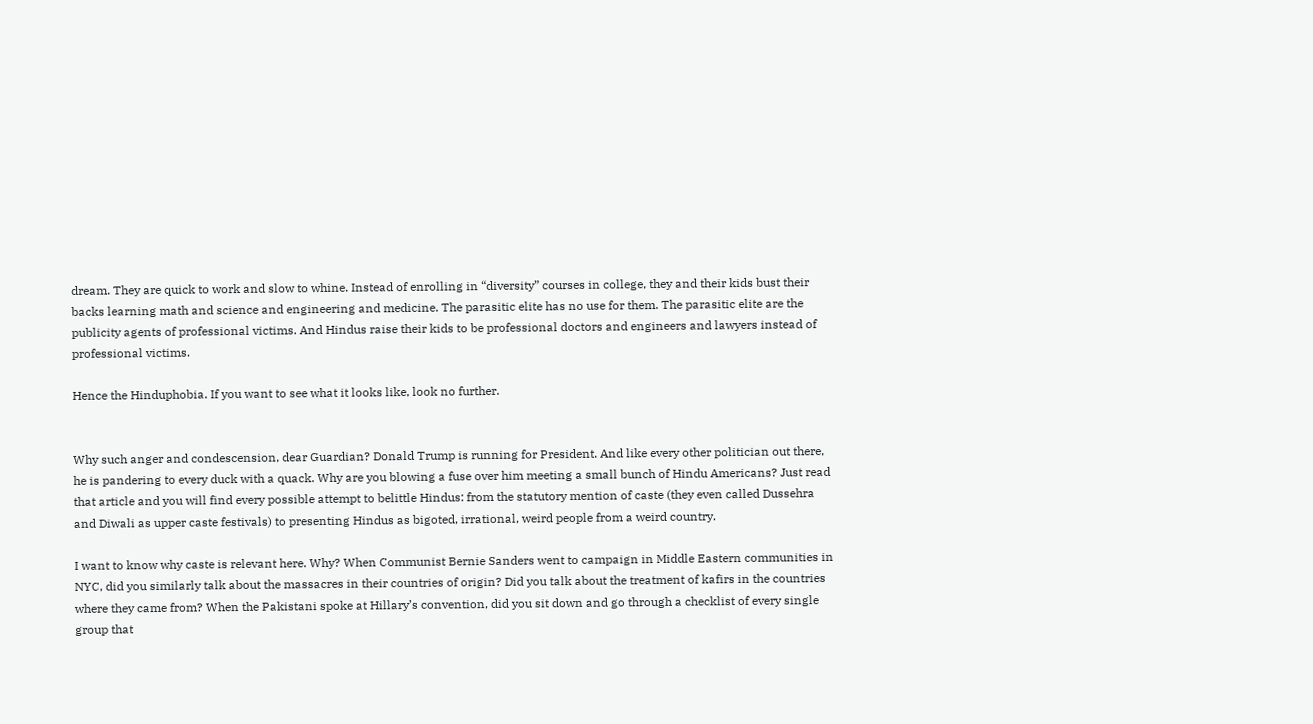dream. They are quick to work and slow to whine. Instead of enrolling in “diversity” courses in college, they and their kids bust their backs learning math and science and engineering and medicine. The parasitic elite has no use for them. The parasitic elite are the publicity agents of professional victims. And Hindus raise their kids to be professional doctors and engineers and lawyers instead of professional victims.

Hence the Hinduphobia. If you want to see what it looks like, look no further.


Why such anger and condescension, dear Guardian? Donald Trump is running for President. And like every other politician out there, he is pandering to every duck with a quack. Why are you blowing a fuse over him meeting a small bunch of Hindu Americans? Just read that article and you will find every possible attempt to belittle Hindus: from the statutory mention of caste (they even called Dussehra and Diwali as upper caste festivals) to presenting Hindus as bigoted, irrational, weird people from a weird country.

I want to know why caste is relevant here. Why? When Communist Bernie Sanders went to campaign in Middle Eastern communities in NYC, did you similarly talk about the massacres in their countries of origin? Did you talk about the treatment of kafirs in the countries where they came from? When the Pakistani spoke at Hillary’s convention, did you sit down and go through a checklist of every single group that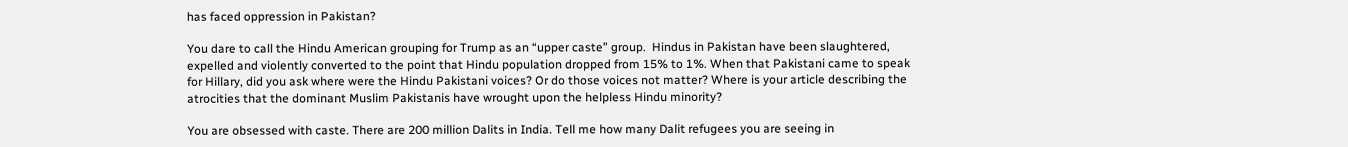has faced oppression in Pakistan?

You dare to call the Hindu American grouping for Trump as an “upper caste” group.  Hindus in Pakistan have been slaughtered, expelled and violently converted to the point that Hindu population dropped from 15% to 1%. When that Pakistani came to speak for Hillary, did you ask where were the Hindu Pakistani voices? Or do those voices not matter? Where is your article describing the atrocities that the dominant Muslim Pakistanis have wrought upon the helpless Hindu minority?

You are obsessed with caste. There are 200 million Dalits in India. Tell me how many Dalit refugees you are seeing in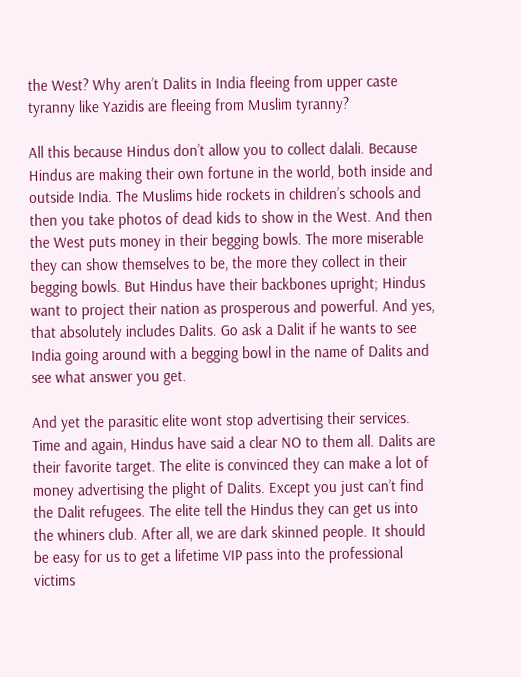the West? Why aren’t Dalits in India fleeing from upper caste tyranny like Yazidis are fleeing from Muslim tyranny?

All this because Hindus don’t allow you to collect dalali. Because Hindus are making their own fortune in the world, both inside and outside India. The Muslims hide rockets in children’s schools and then you take photos of dead kids to show in the West. And then the West puts money in their begging bowls. The more miserable they can show themselves to be, the more they collect in their begging bowls. But Hindus have their backbones upright; Hindus want to project their nation as prosperous and powerful. And yes, that absolutely includes Dalits. Go ask a Dalit if he wants to see India going around with a begging bowl in the name of Dalits and see what answer you get.

And yet the parasitic elite wont stop advertising their services. Time and again, Hindus have said a clear NO to them all. Dalits are their favorite target. The elite is convinced they can make a lot of money advertising the plight of Dalits. Except you just can’t find the Dalit refugees. The elite tell the Hindus they can get us into the whiners club. After all, we are dark skinned people. It should be easy for us to get a lifetime VIP pass into the professional victims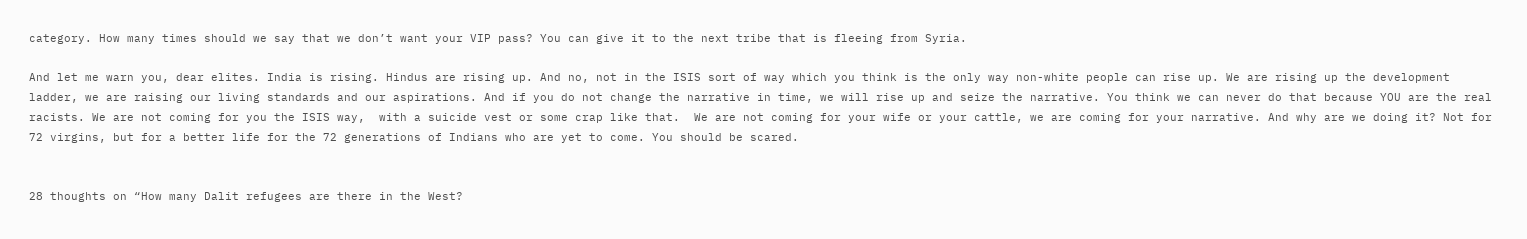category. How many times should we say that we don’t want your VIP pass? You can give it to the next tribe that is fleeing from Syria.

And let me warn you, dear elites. India is rising. Hindus are rising up. And no, not in the ISIS sort of way which you think is the only way non-white people can rise up. We are rising up the development ladder, we are raising our living standards and our aspirations. And if you do not change the narrative in time, we will rise up and seize the narrative. You think we can never do that because YOU are the real racists. We are not coming for you the ISIS way,  with a suicide vest or some crap like that.  We are not coming for your wife or your cattle, we are coming for your narrative. And why are we doing it? Not for 72 virgins, but for a better life for the 72 generations of Indians who are yet to come. You should be scared.


28 thoughts on “How many Dalit refugees are there in the West?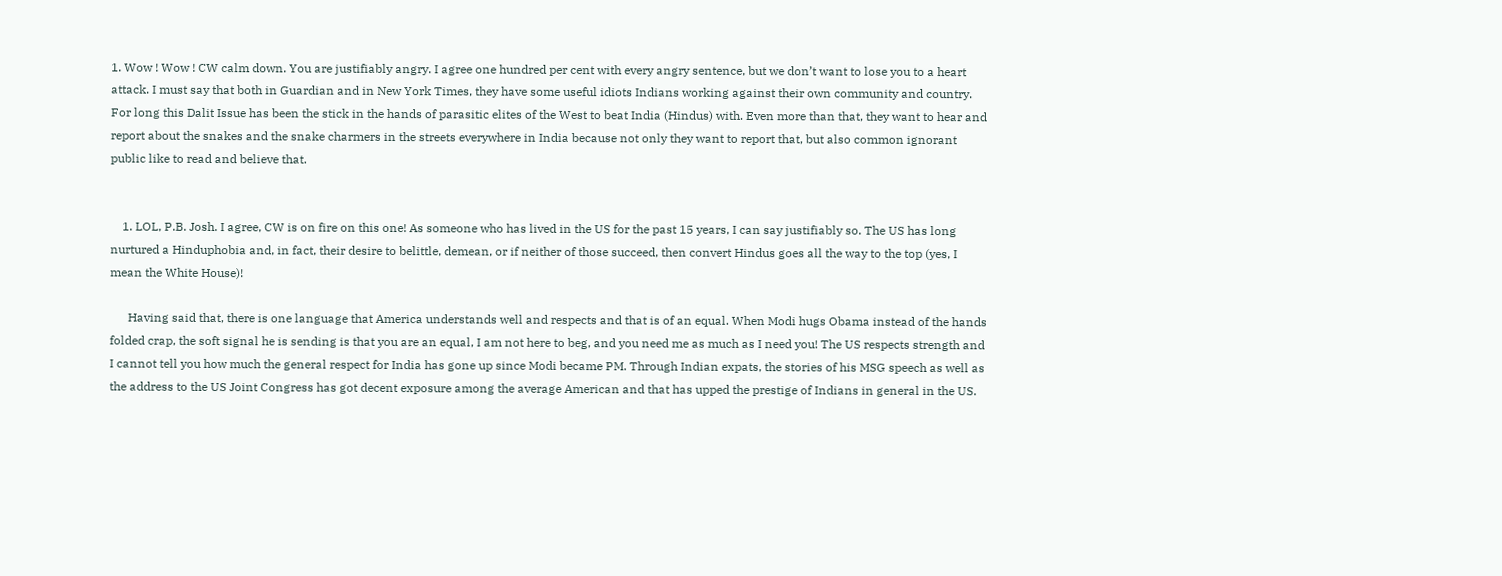1. Wow ! Wow ! CW calm down. You are justifiably angry. I agree one hundred per cent with every angry sentence, but we don’t want to lose you to a heart attack. I must say that both in Guardian and in New York Times, they have some useful idiots Indians working against their own community and country. For long this Dalit Issue has been the stick in the hands of parasitic elites of the West to beat India (Hindus) with. Even more than that, they want to hear and report about the snakes and the snake charmers in the streets everywhere in India because not only they want to report that, but also common ignorant public like to read and believe that.


    1. LOL, P.B. Josh. I agree, CW is on fire on this one! As someone who has lived in the US for the past 15 years, I can say justifiably so. The US has long nurtured a Hinduphobia and, in fact, their desire to belittle, demean, or if neither of those succeed, then convert Hindus goes all the way to the top (yes, I mean the White House)!

      Having said that, there is one language that America understands well and respects and that is of an equal. When Modi hugs Obama instead of the hands folded crap, the soft signal he is sending is that you are an equal, I am not here to beg, and you need me as much as I need you! The US respects strength and I cannot tell you how much the general respect for India has gone up since Modi became PM. Through Indian expats, the stories of his MSG speech as well as the address to the US Joint Congress has got decent exposure among the average American and that has upped the prestige of Indians in general in the US.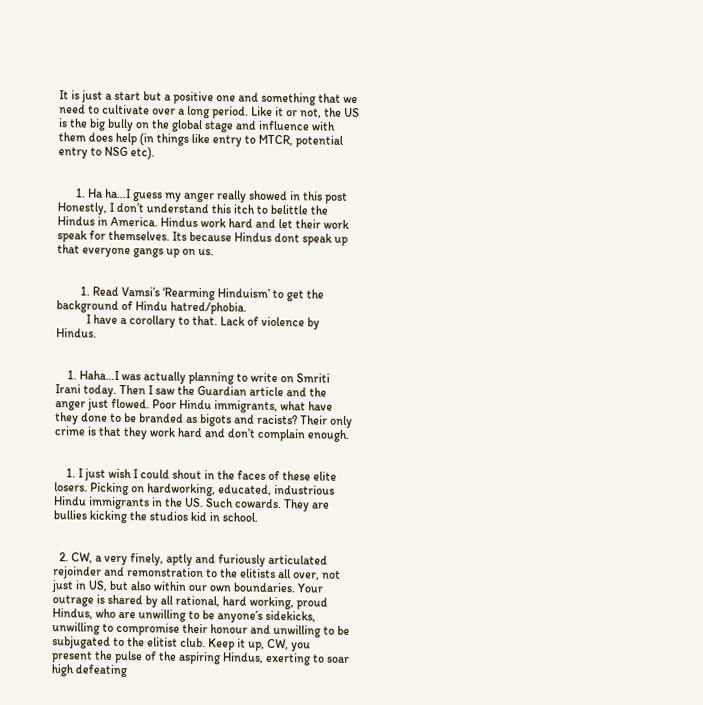It is just a start but a positive one and something that we need to cultivate over a long period. Like it or not, the US is the big bully on the global stage and influence with them does help (in things like entry to MTCR, potential entry to NSG etc).


      1. Ha ha…I guess my anger really showed in this post  Honestly, I don’t understand this itch to belittle the Hindus in America. Hindus work hard and let their work speak for themselves. Its because Hindus dont speak up that everyone gangs up on us.


        1. Read Vamsi’s ‘Rearming Hinduism’ to get the background of Hindu hatred/phobia.
          I have a corollary to that. Lack of violence by Hindus.


    1. Haha…I was actually planning to write on Smriti Irani today. Then I saw the Guardian article and the anger just flowed. Poor Hindu immigrants, what have they done to be branded as bigots and racists? Their only crime is that they work hard and don’t complain enough.


    1. I just wish I could shout in the faces of these elite losers. Picking on hardworking, educated, industrious Hindu immigrants in the US. Such cowards. They are bullies kicking the studios kid in school.


  2. CW, a very finely, aptly and furiously articulated rejoinder and remonstration to the elitists all over, not just in US, but also within our own boundaries. Your outrage is shared by all rational, hard working, proud Hindus, who are unwilling to be anyone’s sidekicks, unwilling to compromise their honour and unwilling to be subjugated to the elitist club. Keep it up, CW, you present the pulse of the aspiring Hindus, exerting to soar high defeating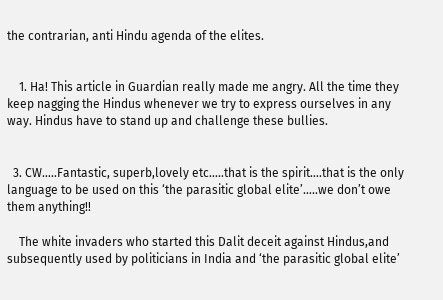the contrarian, anti Hindu agenda of the elites.


    1. Ha! This article in Guardian really made me angry. All the time they keep nagging the Hindus whenever we try to express ourselves in any way. Hindus have to stand up and challenge these bullies.


  3. CW…..Fantastic, superb,lovely etc…..that is the spirit….that is the only language to be used on this ‘the parasitic global elite’…..we don’t owe them anything!!

    The white invaders who started this Dalit deceit against Hindus,and subsequently used by politicians in India and ‘the parasitic global elite’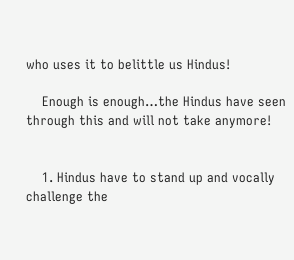who uses it to belittle us Hindus!

    Enough is enough…the Hindus have seen through this and will not take anymore!


    1. Hindus have to stand up and vocally challenge the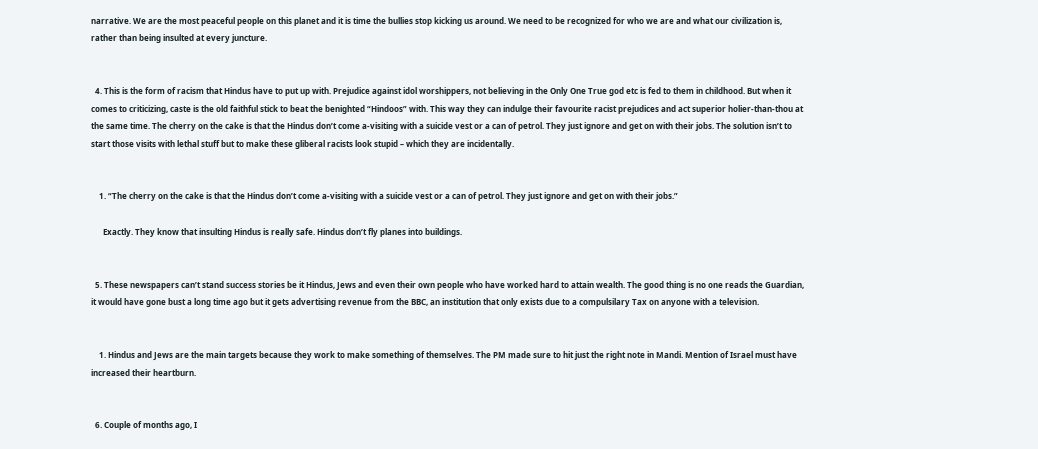narrative. We are the most peaceful people on this planet and it is time the bullies stop kicking us around. We need to be recognized for who we are and what our civilization is, rather than being insulted at every juncture.


  4. This is the form of racism that Hindus have to put up with. Prejudice against idol worshippers, not believing in the Only One True god etc is fed to them in childhood. But when it comes to criticizing, caste is the old faithful stick to beat the benighted “Hindoos” with. This way they can indulge their favourite racist prejudices and act superior holier-than-thou at the same time. The cherry on the cake is that the Hindus don’t come a-visiting with a suicide vest or a can of petrol. They just ignore and get on with their jobs. The solution isn’t to start those visits with lethal stuff but to make these gliberal racists look stupid – which they are incidentally.


    1. “The cherry on the cake is that the Hindus don’t come a-visiting with a suicide vest or a can of petrol. They just ignore and get on with their jobs.”

      Exactly. They know that insulting Hindus is really safe. Hindus don’t fly planes into buildings.


  5. These newspapers can’t stand success stories be it Hindus, Jews and even their own people who have worked hard to attain wealth. The good thing is no one reads the Guardian, it would have gone bust a long time ago but it gets advertising revenue from the BBC, an institution that only exists due to a compulsilary Tax on anyone with a television.


    1. Hindus and Jews are the main targets because they work to make something of themselves. The PM made sure to hit just the right note in Mandi. Mention of Israel must have increased their heartburn.


  6. Couple of months ago, I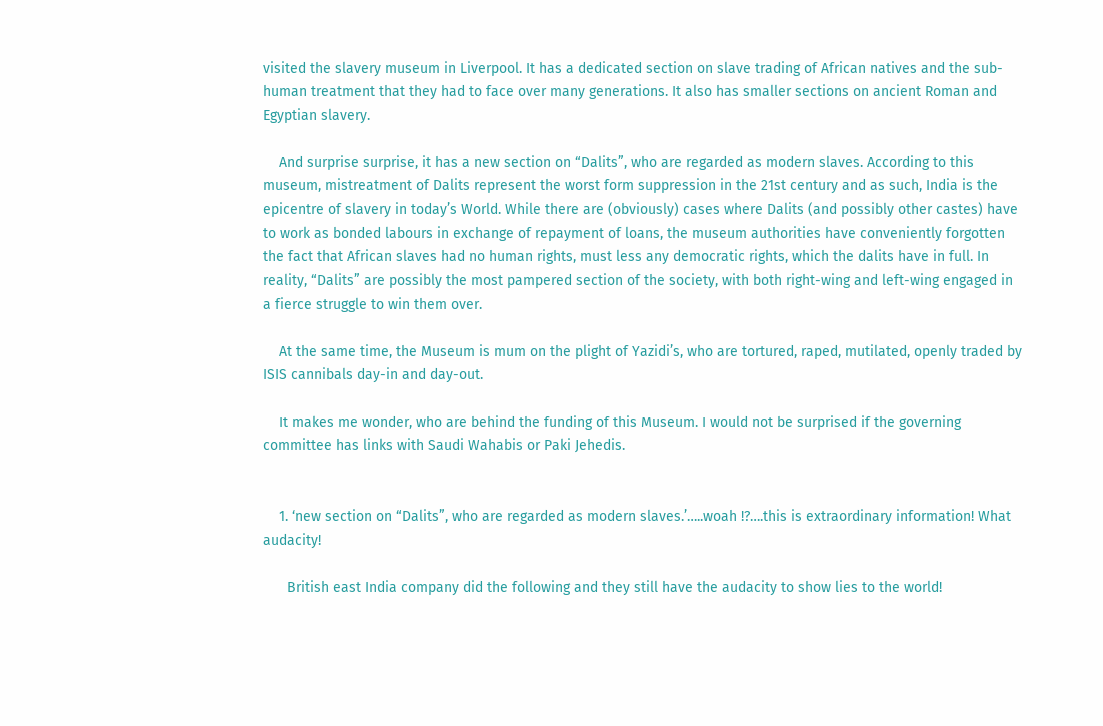visited the slavery museum in Liverpool. It has a dedicated section on slave trading of African natives and the sub-human treatment that they had to face over many generations. It also has smaller sections on ancient Roman and Egyptian slavery.

    And surprise surprise, it has a new section on “Dalits”, who are regarded as modern slaves. According to this museum, mistreatment of Dalits represent the worst form suppression in the 21st century and as such, India is the epicentre of slavery in today’s World. While there are (obviously) cases where Dalits (and possibly other castes) have to work as bonded labours in exchange of repayment of loans, the museum authorities have conveniently forgotten the fact that African slaves had no human rights, must less any democratic rights, which the dalits have in full. In reality, “Dalits” are possibly the most pampered section of the society, with both right-wing and left-wing engaged in a fierce struggle to win them over.

    At the same time, the Museum is mum on the plight of Yazidi’s, who are tortured, raped, mutilated, openly traded by ISIS cannibals day-in and day-out.

    It makes me wonder, who are behind the funding of this Museum. I would not be surprised if the governing committee has links with Saudi Wahabis or Paki Jehedis.


    1. ‘new section on “Dalits”, who are regarded as modern slaves.’…..woah !?….this is extraordinary information! What audacity!

      British east India company did the following and they still have the audacity to show lies to the world!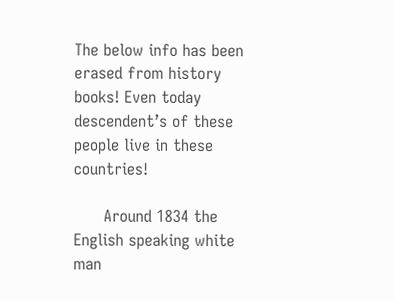The below info has been erased from history books! Even today descendent’s of these people live in these countries!

      Around 1834 the English speaking white man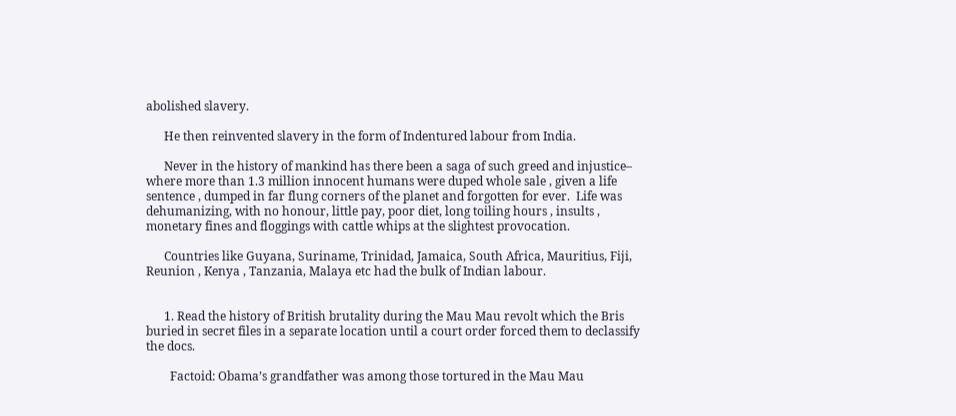abolished slavery.

      He then reinvented slavery in the form of Indentured labour from India.

      Never in the history of mankind has there been a saga of such greed and injustice– where more than 1.3 million innocent humans were duped whole sale , given a life sentence , dumped in far flung corners of the planet and forgotten for ever.  Life was dehumanizing, with no honour, little pay, poor diet, long toiling hours , insults , monetary fines and floggings with cattle whips at the slightest provocation.

      Countries like Guyana, Suriname, Trinidad, Jamaica, South Africa, Mauritius, Fiji, Reunion , Kenya , Tanzania, Malaya etc had the bulk of Indian labour.


      1. Read the history of British brutality during the Mau Mau revolt which the Bris buried in secret files in a separate location until a court order forced them to declassify the docs.

        Factoid: Obama’s grandfather was among those tortured in the Mau Mau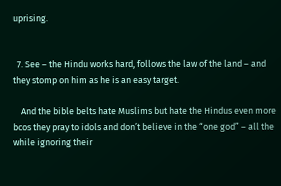uprising.


  7. See – the Hindu works hard, follows the law of the land – and they stomp on him as he is an easy target.

    And the bible belts hate Muslims but hate the Hindus even more bcos they pray to idols and don’t believe in the “one god” – all the while ignoring their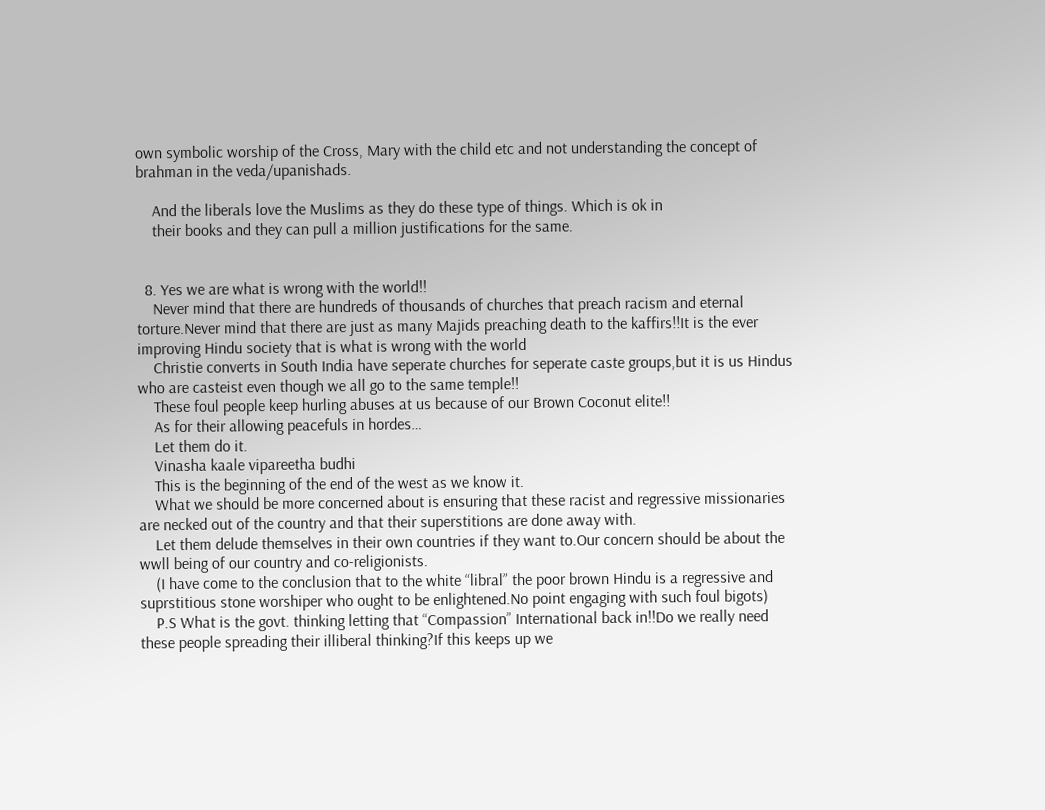own symbolic worship of the Cross, Mary with the child etc and not understanding the concept of brahman in the veda/upanishads.

    And the liberals love the Muslims as they do these type of things. Which is ok in
    their books and they can pull a million justifications for the same.


  8. Yes we are what is wrong with the world!!
    Never mind that there are hundreds of thousands of churches that preach racism and eternal torture.Never mind that there are just as many Majids preaching death to the kaffirs!!It is the ever improving Hindu society that is what is wrong with the world
    Christie converts in South India have seperate churches for seperate caste groups,but it is us Hindus who are casteist even though we all go to the same temple!!
    These foul people keep hurling abuses at us because of our Brown Coconut elite!!
    As for their allowing peacefuls in hordes…
    Let them do it.
    Vinasha kaale vipareetha budhi
    This is the beginning of the end of the west as we know it.
    What we should be more concerned about is ensuring that these racist and regressive missionaries are necked out of the country and that their superstitions are done away with.
    Let them delude themselves in their own countries if they want to.Our concern should be about the wwll being of our country and co-religionists.
    (I have come to the conclusion that to the white “libral” the poor brown Hindu is a regressive and suprstitious stone worshiper who ought to be enlightened.No point engaging with such foul bigots)
    P.S What is the govt. thinking letting that “Compassion” International back in!!Do we really need these people spreading their illiberal thinking?If this keeps up we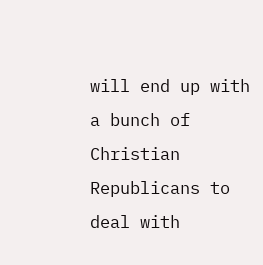will end up with a bunch of Christian Republicans to deal with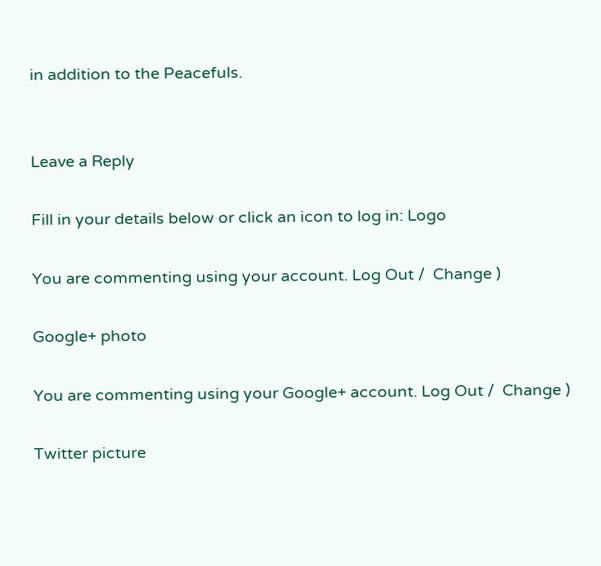in addition to the Peacefuls.


Leave a Reply

Fill in your details below or click an icon to log in: Logo

You are commenting using your account. Log Out /  Change )

Google+ photo

You are commenting using your Google+ account. Log Out /  Change )

Twitter picture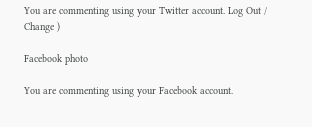You are commenting using your Twitter account. Log Out /  Change )

Facebook photo

You are commenting using your Facebook account.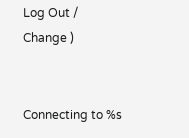Log Out /  Change )


Connecting to %s